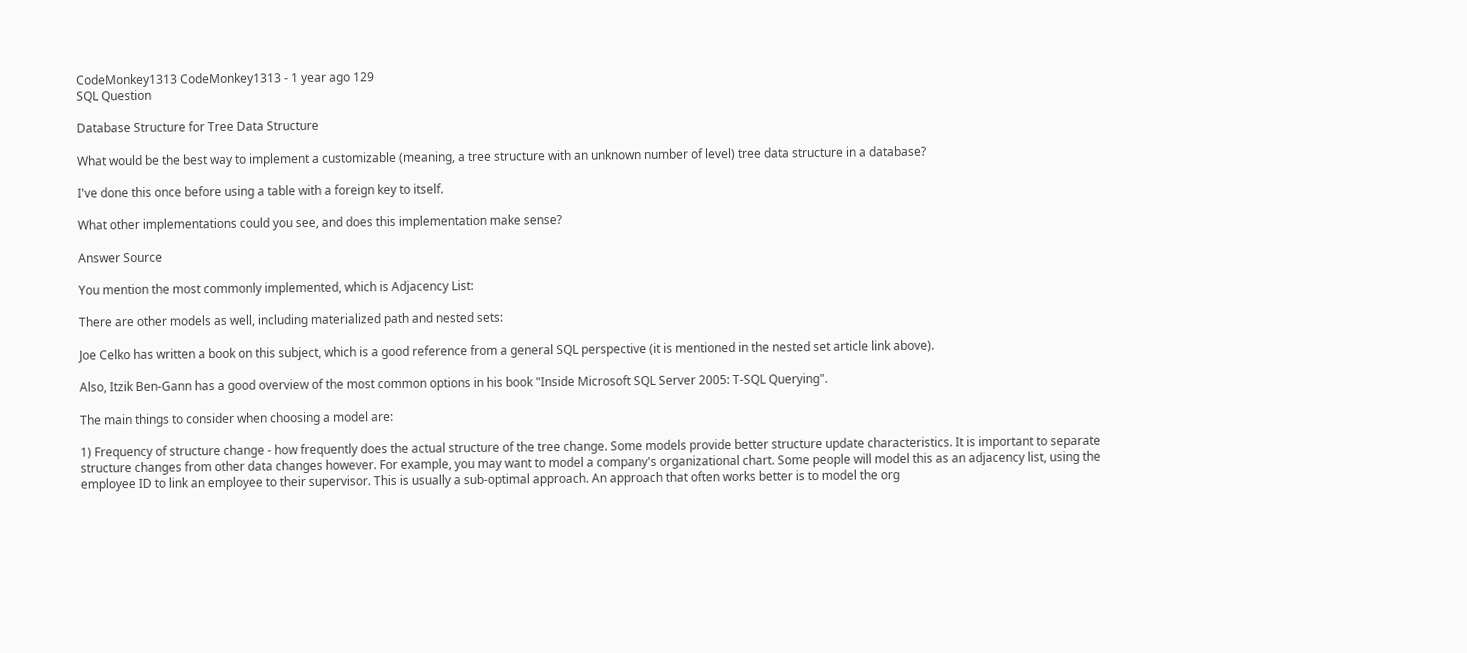CodeMonkey1313 CodeMonkey1313 - 1 year ago 129
SQL Question

Database Structure for Tree Data Structure

What would be the best way to implement a customizable (meaning, a tree structure with an unknown number of level) tree data structure in a database?

I've done this once before using a table with a foreign key to itself.

What other implementations could you see, and does this implementation make sense?

Answer Source

You mention the most commonly implemented, which is Adjacency List:

There are other models as well, including materialized path and nested sets:

Joe Celko has written a book on this subject, which is a good reference from a general SQL perspective (it is mentioned in the nested set article link above).

Also, Itzik Ben-Gann has a good overview of the most common options in his book "Inside Microsoft SQL Server 2005: T-SQL Querying".

The main things to consider when choosing a model are:

1) Frequency of structure change - how frequently does the actual structure of the tree change. Some models provide better structure update characteristics. It is important to separate structure changes from other data changes however. For example, you may want to model a company's organizational chart. Some people will model this as an adjacency list, using the employee ID to link an employee to their supervisor. This is usually a sub-optimal approach. An approach that often works better is to model the org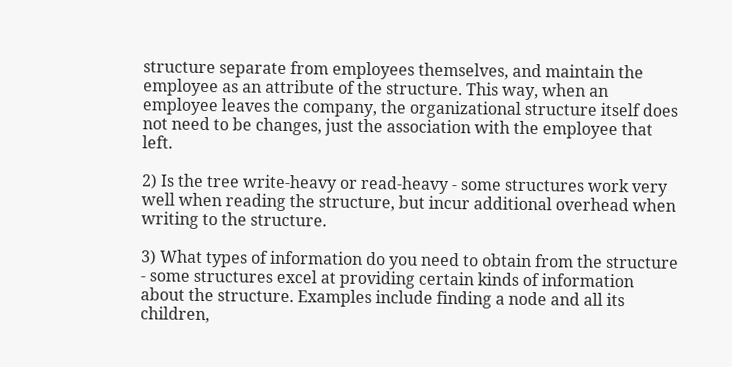structure separate from employees themselves, and maintain the employee as an attribute of the structure. This way, when an employee leaves the company, the organizational structure itself does not need to be changes, just the association with the employee that left.

2) Is the tree write-heavy or read-heavy - some structures work very well when reading the structure, but incur additional overhead when writing to the structure.

3) What types of information do you need to obtain from the structure - some structures excel at providing certain kinds of information about the structure. Examples include finding a node and all its children,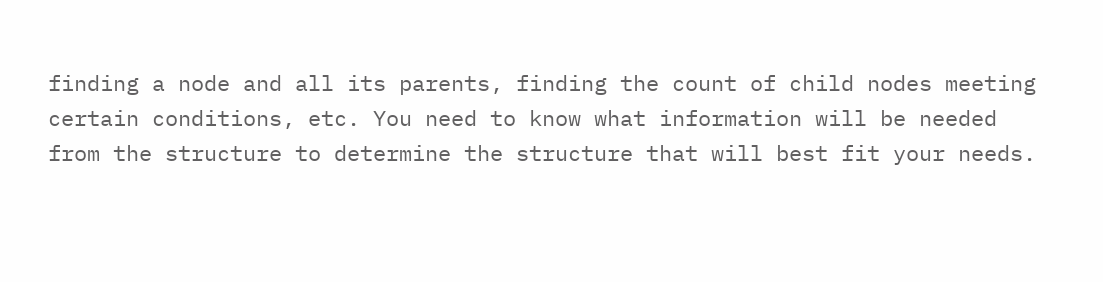finding a node and all its parents, finding the count of child nodes meeting certain conditions, etc. You need to know what information will be needed from the structure to determine the structure that will best fit your needs.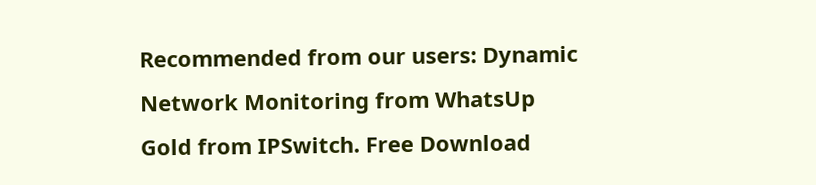Recommended from our users: Dynamic Network Monitoring from WhatsUp Gold from IPSwitch. Free Download